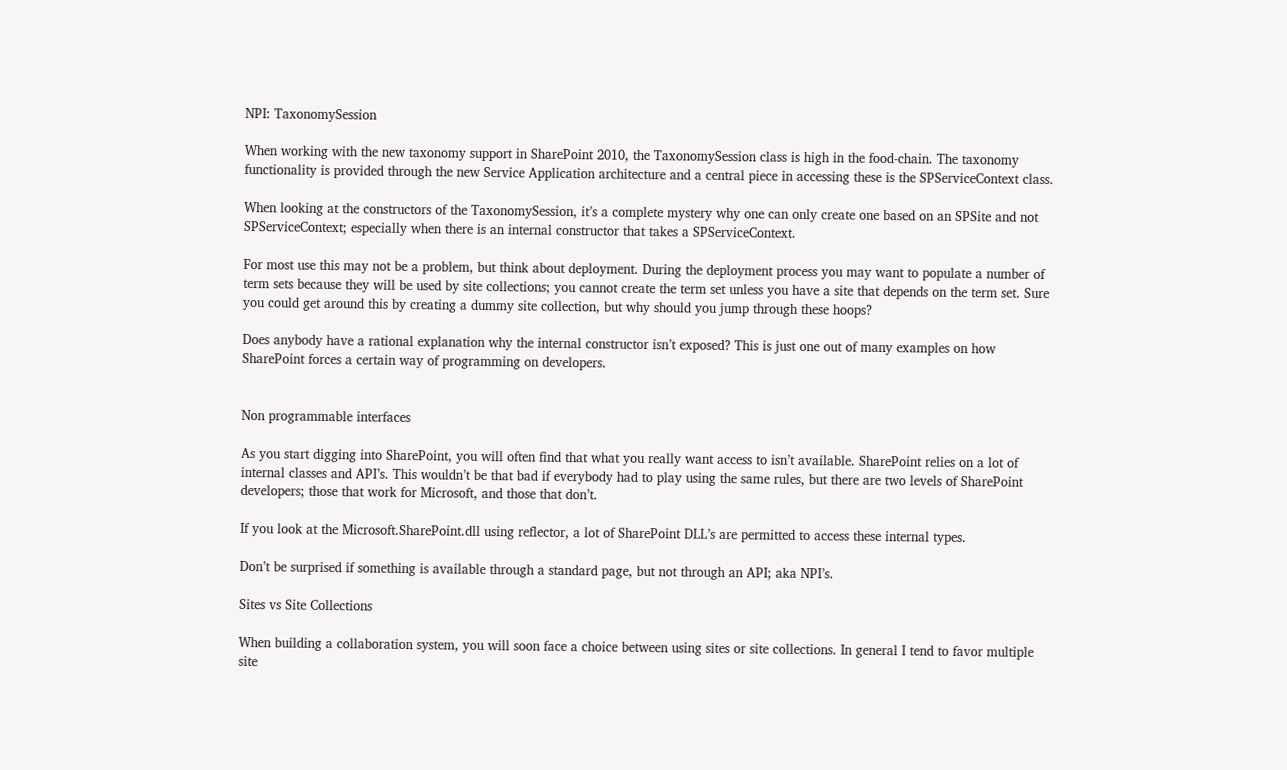NPI: TaxonomySession

When working with the new taxonomy support in SharePoint 2010, the TaxonomySession class is high in the food-chain. The taxonomy functionality is provided through the new Service Application architecture and a central piece in accessing these is the SPServiceContext class.

When looking at the constructors of the TaxonomySession, it’s a complete mystery why one can only create one based on an SPSite and not SPServiceContext; especially when there is an internal constructor that takes a SPServiceContext.

For most use this may not be a problem, but think about deployment. During the deployment process you may want to populate a number of term sets because they will be used by site collections; you cannot create the term set unless you have a site that depends on the term set. Sure you could get around this by creating a dummy site collection, but why should you jump through these hoops?

Does anybody have a rational explanation why the internal constructor isn’t exposed? This is just one out of many examples on how SharePoint forces a certain way of programming on developers.


Non programmable interfaces

As you start digging into SharePoint, you will often find that what you really want access to isn’t available. SharePoint relies on a lot of internal classes and API’s. This wouldn’t be that bad if everybody had to play using the same rules, but there are two levels of SharePoint developers; those that work for Microsoft, and those that don’t.

If you look at the Microsoft.SharePoint.dll using reflector, a lot of SharePoint DLL’s are permitted to access these internal types.

Don’t be surprised if something is available through a standard page, but not through an API; aka NPI’s.

Sites vs Site Collections

When building a collaboration system, you will soon face a choice between using sites or site collections. In general I tend to favor multiple site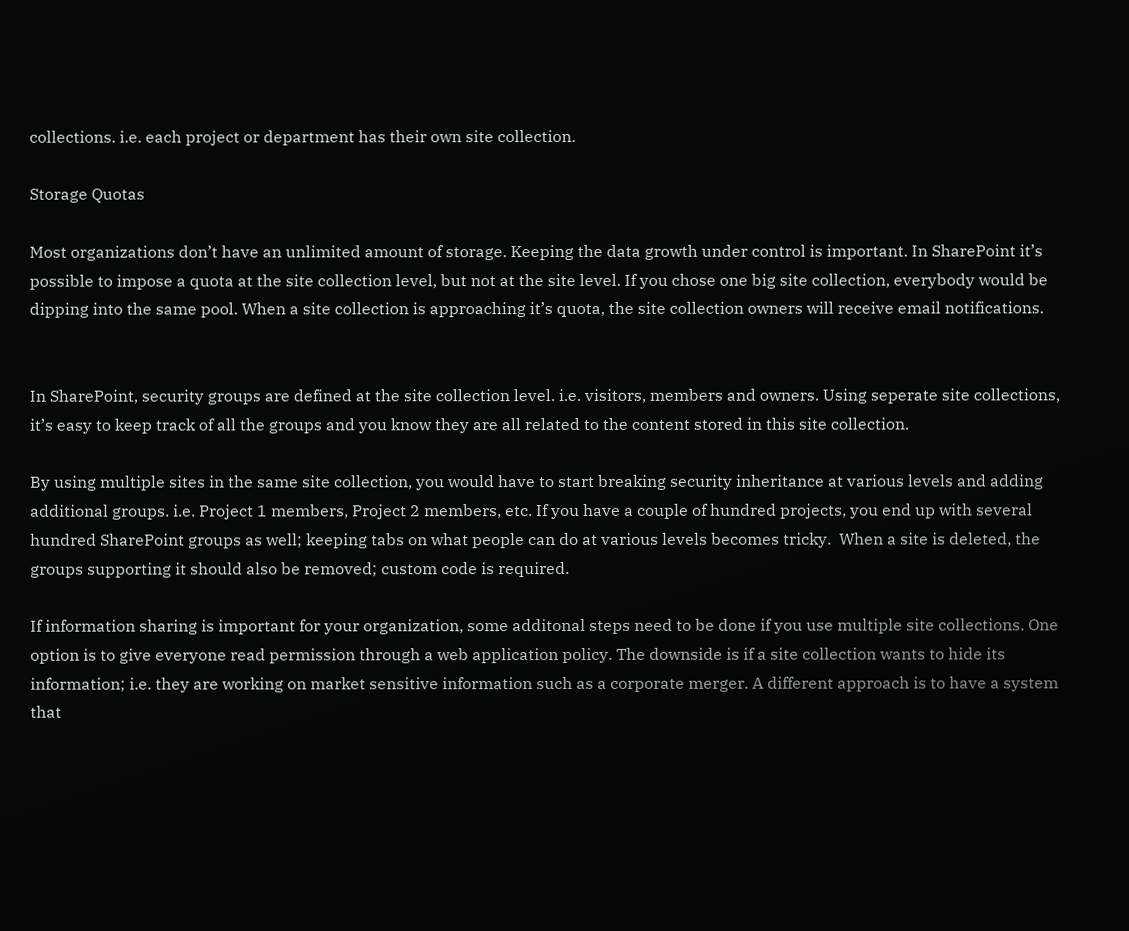collections. i.e. each project or department has their own site collection.

Storage Quotas

Most organizations don’t have an unlimited amount of storage. Keeping the data growth under control is important. In SharePoint it’s possible to impose a quota at the site collection level, but not at the site level. If you chose one big site collection, everybody would be dipping into the same pool. When a site collection is approaching it’s quota, the site collection owners will receive email notifications.


In SharePoint, security groups are defined at the site collection level. i.e. visitors, members and owners. Using seperate site collections, it’s easy to keep track of all the groups and you know they are all related to the content stored in this site collection.

By using multiple sites in the same site collection, you would have to start breaking security inheritance at various levels and adding additional groups. i.e. Project 1 members, Project 2 members, etc. If you have a couple of hundred projects, you end up with several hundred SharePoint groups as well; keeping tabs on what people can do at various levels becomes tricky.  When a site is deleted, the groups supporting it should also be removed; custom code is required.

If information sharing is important for your organization, some additonal steps need to be done if you use multiple site collections. One option is to give everyone read permission through a web application policy. The downside is if a site collection wants to hide its information; i.e. they are working on market sensitive information such as a corporate merger. A different approach is to have a system that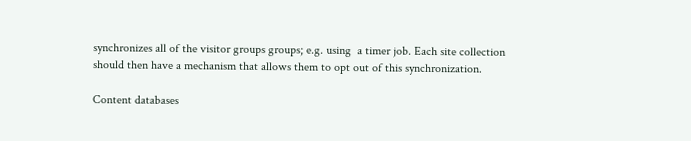synchronizes all of the visitor groups groups; e.g. using  a timer job. Each site collection should then have a mechanism that allows them to opt out of this synchronization.

Content databases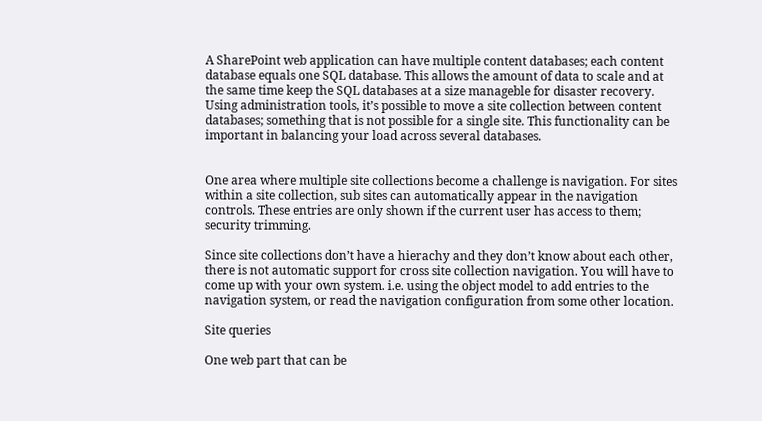A SharePoint web application can have multiple content databases; each content database equals one SQL database. This allows the amount of data to scale and at the same time keep the SQL databases at a size manageble for disaster recovery. Using administration tools, it’s possible to move a site collection between content databases; something that is not possible for a single site. This functionality can be important in balancing your load across several databases.


One area where multiple site collections become a challenge is navigation. For sites within a site collection, sub sites can automatically appear in the navigation controls. These entries are only shown if the current user has access to them; security trimming.

Since site collections don’t have a hierachy and they don’t know about each other, there is not automatic support for cross site collection navigation. You will have to come up with your own system. i.e. using the object model to add entries to the navigation system, or read the navigation configuration from some other location.

Site queries

One web part that can be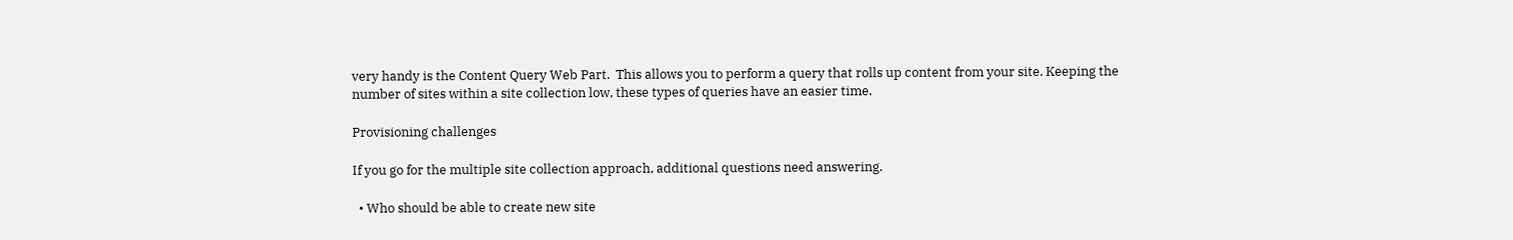very handy is the Content Query Web Part.  This allows you to perform a query that rolls up content from your site. Keeping the number of sites within a site collection low, these types of queries have an easier time.

Provisioning challenges

If you go for the multiple site collection approach, additional questions need answering.

  • Who should be able to create new site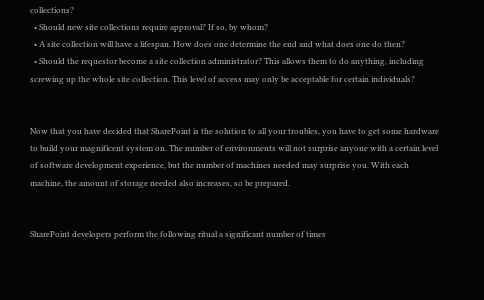collections?
  • Should new site collections require approval? If so, by whom?
  • A site collection will have a lifespan. How does one determine the end and what does one do then?
  • Should the requestor become a site collection administrator? This allows them to do anything, including screwing up the whole site collection. This level of access may only be acceptable for certain individuals?


Now that you have decided that SharePoint is the solution to all your troubles, you have to get some hardware to build your magnificent system on. The number of environments will not surprise anyone with a certain level of software development experience, but the number of machines needed may surprise you. With each machine, the amount of storage needed also increases, so be prepared.


SharePoint developers perform the following ritual a significant number of times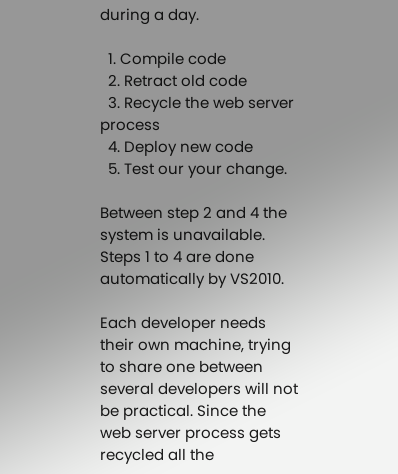during a day.

  1. Compile code
  2. Retract old code
  3. Recycle the web server process
  4. Deploy new code
  5. Test our your change.

Between step 2 and 4 the system is unavailable. Steps 1 to 4 are done automatically by VS2010.

Each developer needs their own machine, trying to share one between several developers will not be practical. Since the web server process gets recycled all the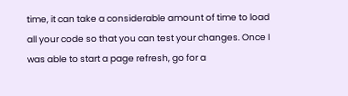time, it can take a considerable amount of time to load all your code so that you can test your changes. Once I was able to start a page refresh, go for a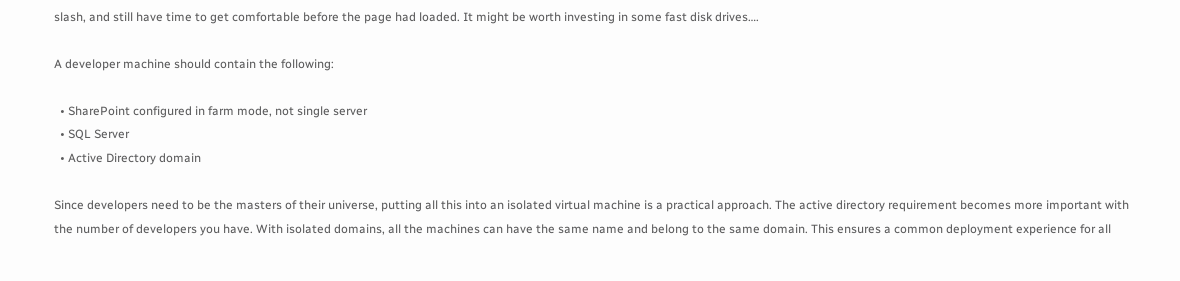slash, and still have time to get comfortable before the page had loaded. It might be worth investing in some fast disk drives….

A developer machine should contain the following:

  • SharePoint configured in farm mode, not single server
  • SQL Server
  • Active Directory domain

Since developers need to be the masters of their universe, putting all this into an isolated virtual machine is a practical approach. The active directory requirement becomes more important with the number of developers you have. With isolated domains, all the machines can have the same name and belong to the same domain. This ensures a common deployment experience for all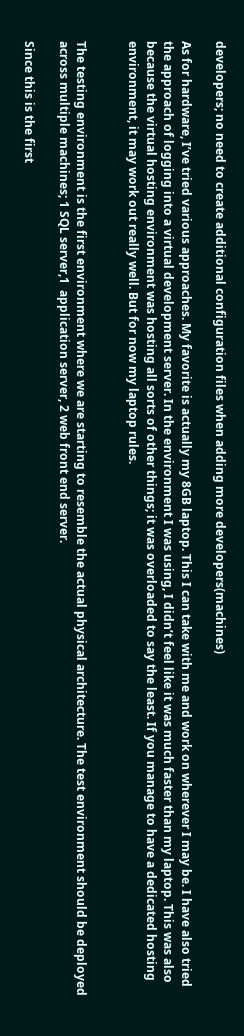developers; no need to create additional configuration files when adding more developers(machines)

As for hardware, I’ve tried various approaches. My favorite is actually my 8GB laptop. This I can take with me and work on wherever I may be. I have also tried the approach of logging into a virtual development server. In the environment I was using, I didn’t feel like it was much faster than my laptop. This was also because the virtual hosting environment was hosting all sorts of other things; it was overloaded to say the least. If you manage to have a dedicated hosting environment, it may work out really well. But for now my laptop rules.


The testing environment is the first environment where we are starting to resemble the actual physical architecture. The test environment should be deployed across multiple machines; 1 SQL server,1  application server, 2 web front end server.

Since this is the first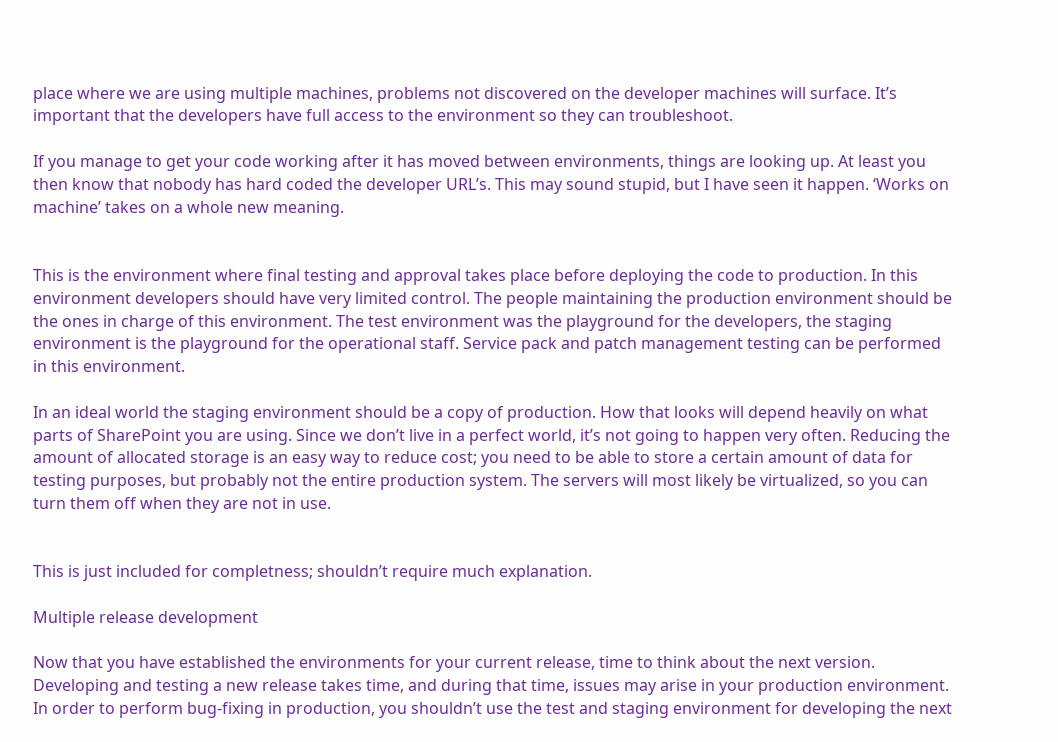place where we are using multiple machines, problems not discovered on the developer machines will surface. It’s important that the developers have full access to the environment so they can troubleshoot.

If you manage to get your code working after it has moved between environments, things are looking up. At least you then know that nobody has hard coded the developer URL’s. This may sound stupid, but I have seen it happen. ‘Works on machine’ takes on a whole new meaning.


This is the environment where final testing and approval takes place before deploying the code to production. In this environment developers should have very limited control. The people maintaining the production environment should be the ones in charge of this environment. The test environment was the playground for the developers, the staging environment is the playground for the operational staff. Service pack and patch management testing can be performed in this environment.

In an ideal world the staging environment should be a copy of production. How that looks will depend heavily on what parts of SharePoint you are using. Since we don’t live in a perfect world, it’s not going to happen very often. Reducing the amount of allocated storage is an easy way to reduce cost; you need to be able to store a certain amount of data for testing purposes, but probably not the entire production system. The servers will most likely be virtualized, so you can turn them off when they are not in use.


This is just included for completness; shouldn’t require much explanation.

Multiple release development

Now that you have established the environments for your current release, time to think about the next version. Developing and testing a new release takes time, and during that time, issues may arise in your production environment. In order to perform bug-fixing in production, you shouldn’t use the test and staging environment for developing the next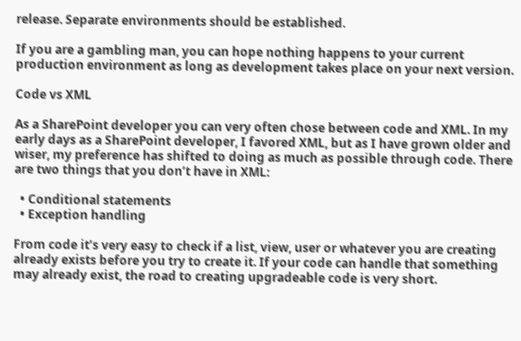release. Separate environments should be established.

If you are a gambling man, you can hope nothing happens to your current production environment as long as development takes place on your next version.

Code vs XML

As a SharePoint developer you can very often chose between code and XML. In my early days as a SharePoint developer, I favored XML, but as I have grown older and wiser, my preference has shifted to doing as much as possible through code. There are two things that you don’t have in XML:

  • Conditional statements
  • Exception handling

From code it’s very easy to check if a list, view, user or whatever you are creating already exists before you try to create it. If your code can handle that something may already exist, the road to creating upgradeable code is very short.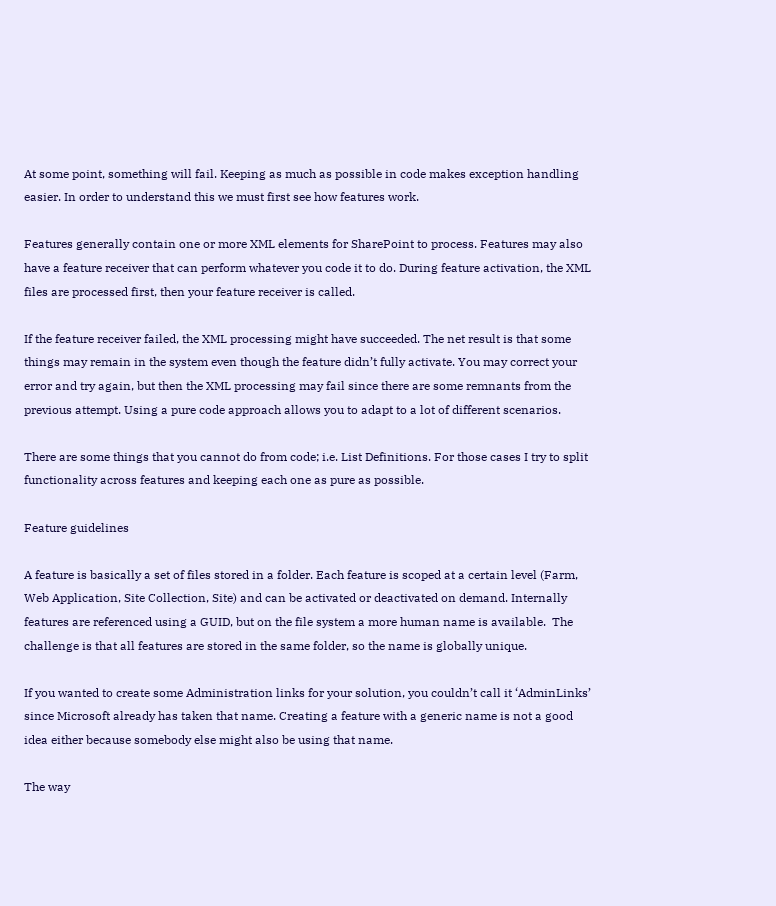At some point, something will fail. Keeping as much as possible in code makes exception handling easier. In order to understand this we must first see how features work.

Features generally contain one or more XML elements for SharePoint to process. Features may also have a feature receiver that can perform whatever you code it to do. During feature activation, the XML files are processed first, then your feature receiver is called.

If the feature receiver failed, the XML processing might have succeeded. The net result is that some things may remain in the system even though the feature didn’t fully activate. You may correct your error and try again, but then the XML processing may fail since there are some remnants from the previous attempt. Using a pure code approach allows you to adapt to a lot of different scenarios.

There are some things that you cannot do from code; i.e. List Definitions. For those cases I try to split functionality across features and keeping each one as pure as possible.

Feature guidelines

A feature is basically a set of files stored in a folder. Each feature is scoped at a certain level (Farm, Web Application, Site Collection, Site) and can be activated or deactivated on demand. Internally features are referenced using a GUID, but on the file system a more human name is available.  The challenge is that all features are stored in the same folder, so the name is globally unique.

If you wanted to create some Administration links for your solution, you couldn’t call it ‘AdminLinks’ since Microsoft already has taken that name. Creating a feature with a generic name is not a good idea either because somebody else might also be using that name.

The way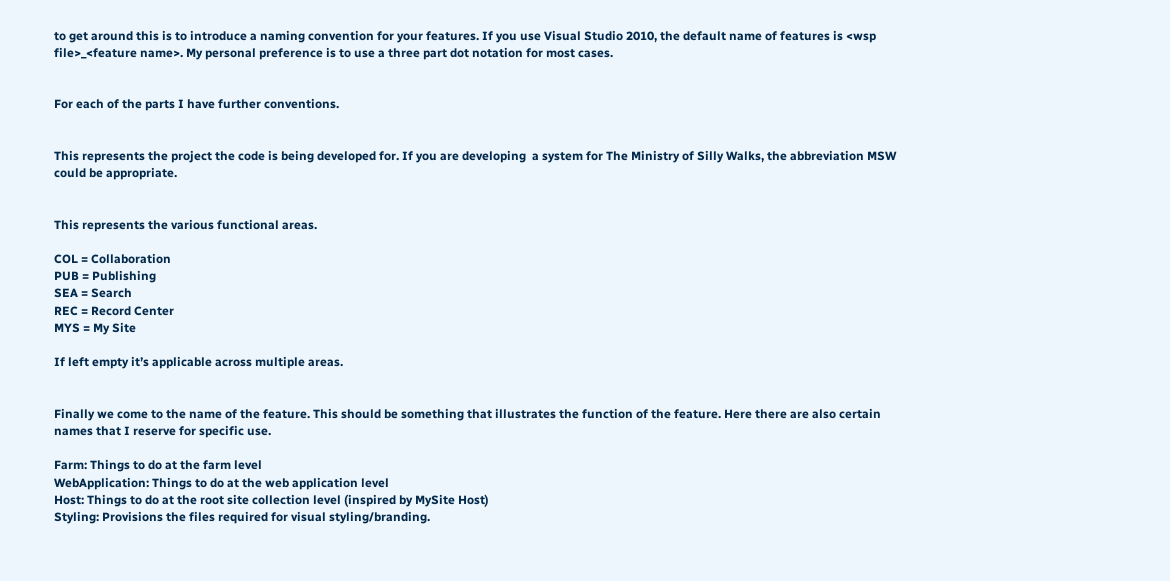to get around this is to introduce a naming convention for your features. If you use Visual Studio 2010, the default name of features is <wsp file>_<feature name>. My personal preference is to use a three part dot notation for most cases.


For each of the parts I have further conventions.


This represents the project the code is being developed for. If you are developing  a system for The Ministry of Silly Walks, the abbreviation MSW could be appropriate.


This represents the various functional areas.

COL = Collaboration
PUB = Publishing
SEA = Search
REC = Record Center
MYS = My Site

If left empty it’s applicable across multiple areas.


Finally we come to the name of the feature. This should be something that illustrates the function of the feature. Here there are also certain names that I reserve for specific use.

Farm: Things to do at the farm level
WebApplication: Things to do at the web application level
Host: Things to do at the root site collection level (inspired by MySite Host)
Styling: Provisions the files required for visual styling/branding.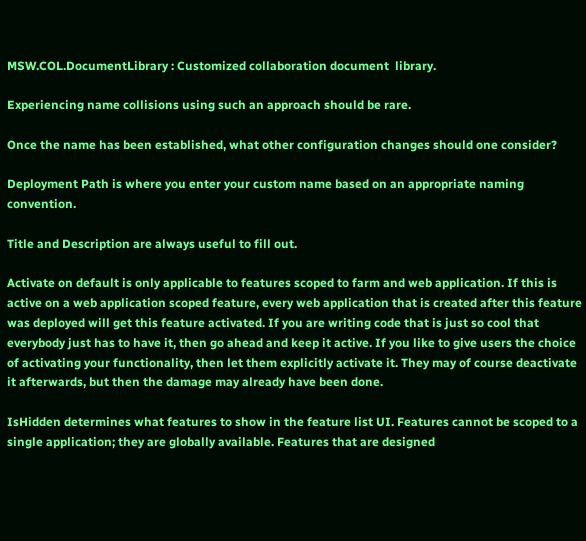MSW.COL.DocumentLibrary : Customized collaboration document  library.

Experiencing name collisions using such an approach should be rare.

Once the name has been established, what other configuration changes should one consider?

Deployment Path is where you enter your custom name based on an appropriate naming convention.

Title and Description are always useful to fill out.

Activate on default is only applicable to features scoped to farm and web application. If this is active on a web application scoped feature, every web application that is created after this feature was deployed will get this feature activated. If you are writing code that is just so cool that everybody just has to have it, then go ahead and keep it active. If you like to give users the choice of activating your functionality, then let them explicitly activate it. They may of course deactivate it afterwards, but then the damage may already have been done.

IsHidden determines what features to show in the feature list UI. Features cannot be scoped to a single application; they are globally available. Features that are designed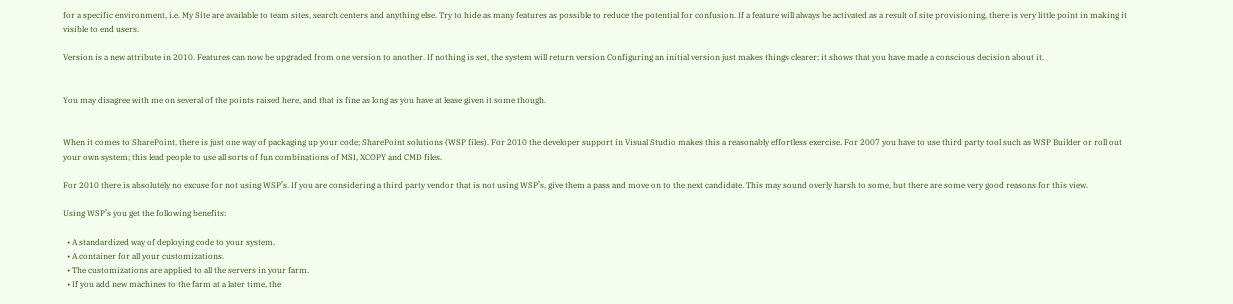for a specific environment, i.e. My Site are available to team sites, search centers and anything else. Try to hide as many features as possible to reduce the potential for confusion. If a feature will always be activated as a result of site provisioning, there is very little point in making it visible to end users.

Version is a new attribute in 2010. Features can now be upgraded from one version to another. If nothing is set, the system will return version Configuring an initial version just makes things clearer; it shows that you have made a conscious decision about it.


You may disagree with me on several of the points raised here, and that is fine as long as you have at lease given it some though.


When it comes to SharePoint, there is just one way of packaging up your code; SharePoint solutions (WSP files). For 2010 the developer support in Visual Studio makes this a reasonably effortless exercise. For 2007 you have to use third party tool such as WSP Builder or roll out your own system; this lead people to use all sorts of fun combinations of MSI, XCOPY and CMD files.

For 2010 there is absolutely no excuse for not using WSP’s. If you are considering a third party vendor that is not using WSP’s, give them a pass and move on to the next candidate. This may sound overly harsh to some, but there are some very good reasons for this view.

Using WSP’s you get the following benefits:

  • A standardized way of deploying code to your system.
  • A container for all your customizations.
  • The customizations are applied to all the servers in your farm.
  • If you add new machines to the farm at a later time, the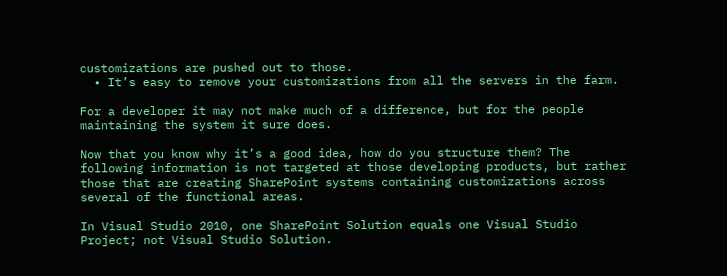customizations are pushed out to those.
  • It’s easy to remove your customizations from all the servers in the farm.

For a developer it may not make much of a difference, but for the people maintaining the system it sure does.

Now that you know why it’s a good idea, how do you structure them? The following information is not targeted at those developing products, but rather those that are creating SharePoint systems containing customizations across several of the functional areas.

In Visual Studio 2010, one SharePoint Solution equals one Visual Studio Project; not Visual Studio Solution.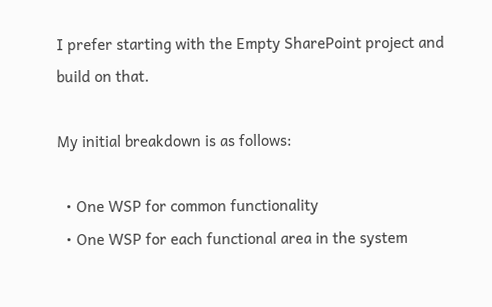I prefer starting with the Empty SharePoint project and build on that.

My initial breakdown is as follows:

  • One WSP for common functionality
  • One WSP for each functional area in the system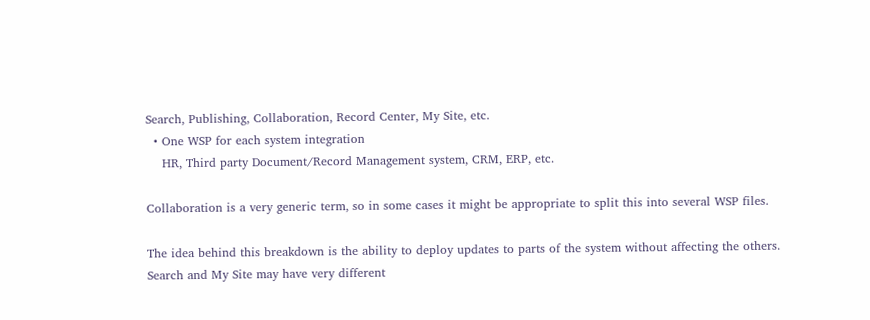Search, Publishing, Collaboration, Record Center, My Site, etc.
  • One WSP for each system integration
    HR, Third party Document/Record Management system, CRM, ERP, etc.

Collaboration is a very generic term, so in some cases it might be appropriate to split this into several WSP files.

The idea behind this breakdown is the ability to deploy updates to parts of the system without affecting the others. Search and My Site may have very different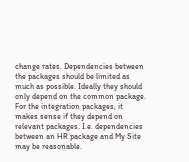change rates. Dependencies between the packages should be limited as much as possible. Ideally they should only depend on the common package. For the integration packages, it makes sense if they depend on relevant packages. I.e. dependencies between an HR package and My Site may be reasonable.